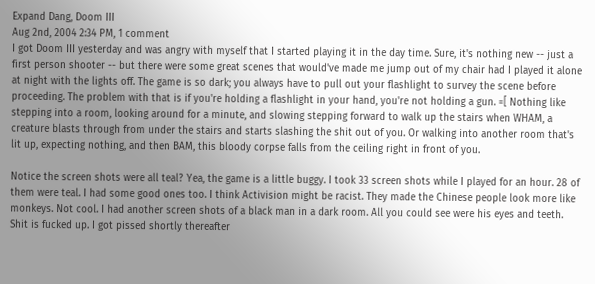Expand Dang, Doom III
Aug 2nd, 2004 2:34 PM, 1 comment
I got Doom III yesterday and was angry with myself that I started playing it in the day time. Sure, it's nothing new -- just a first person shooter -- but there were some great scenes that would've made me jump out of my chair had I played it alone at night with the lights off. The game is so dark; you always have to pull out your flashlight to survey the scene before proceeding. The problem with that is if you're holding a flashlight in your hand, you're not holding a gun. =[ Nothing like stepping into a room, looking around for a minute, and slowing stepping forward to walk up the stairs when WHAM, a creature blasts through from under the stairs and starts slashing the shit out of you. Or walking into another room that's lit up, expecting nothing, and then BAM, this bloody corpse falls from the ceiling right in front of you.

Notice the screen shots were all teal? Yea, the game is a little buggy. I took 33 screen shots while I played for an hour. 28 of them were teal. I had some good ones too. I think Activision might be racist. They made the Chinese people look more like monkeys. Not cool. I had another screen shots of a black man in a dark room. All you could see were his eyes and teeth. Shit is fucked up. I got pissed shortly thereafter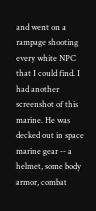and went on a rampage shooting every white NPC that I could find. I had another screenshot of this marine. He was decked out in space marine gear -- a helmet, some body armor, combat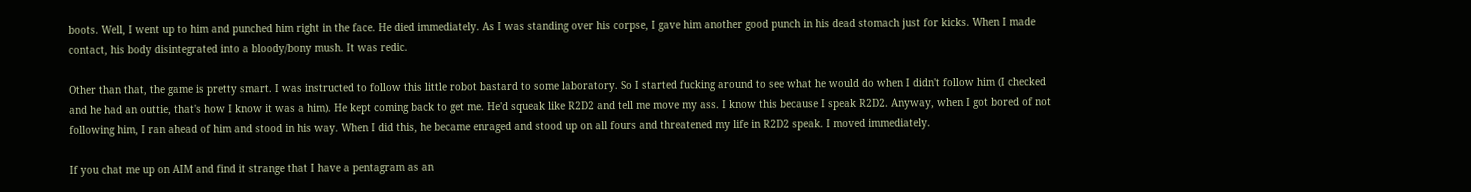boots. Well, I went up to him and punched him right in the face. He died immediately. As I was standing over his corpse, I gave him another good punch in his dead stomach just for kicks. When I made contact, his body disintegrated into a bloody/bony mush. It was redic.

Other than that, the game is pretty smart. I was instructed to follow this little robot bastard to some laboratory. So I started fucking around to see what he would do when I didn't follow him (I checked and he had an outtie, that's how I know it was a him). He kept coming back to get me. He'd squeak like R2D2 and tell me move my ass. I know this because I speak R2D2. Anyway, when I got bored of not following him, I ran ahead of him and stood in his way. When I did this, he became enraged and stood up on all fours and threatened my life in R2D2 speak. I moved immediately.

If you chat me up on AIM and find it strange that I have a pentagram as an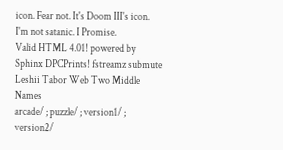icon. Fear not. It's Doom III's icon. I'm not satanic. I Promise.
Valid HTML 4.01! powered by Sphinx DPCPrints! fstreamz submute Leshii Tabor Web Two Middle Names
arcade/ ; puzzle/ ; version1/ ; version2/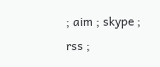; aim ; skype ;
rss ;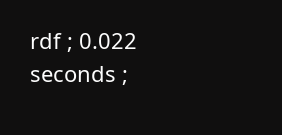rdf ; 0.022 seconds ;